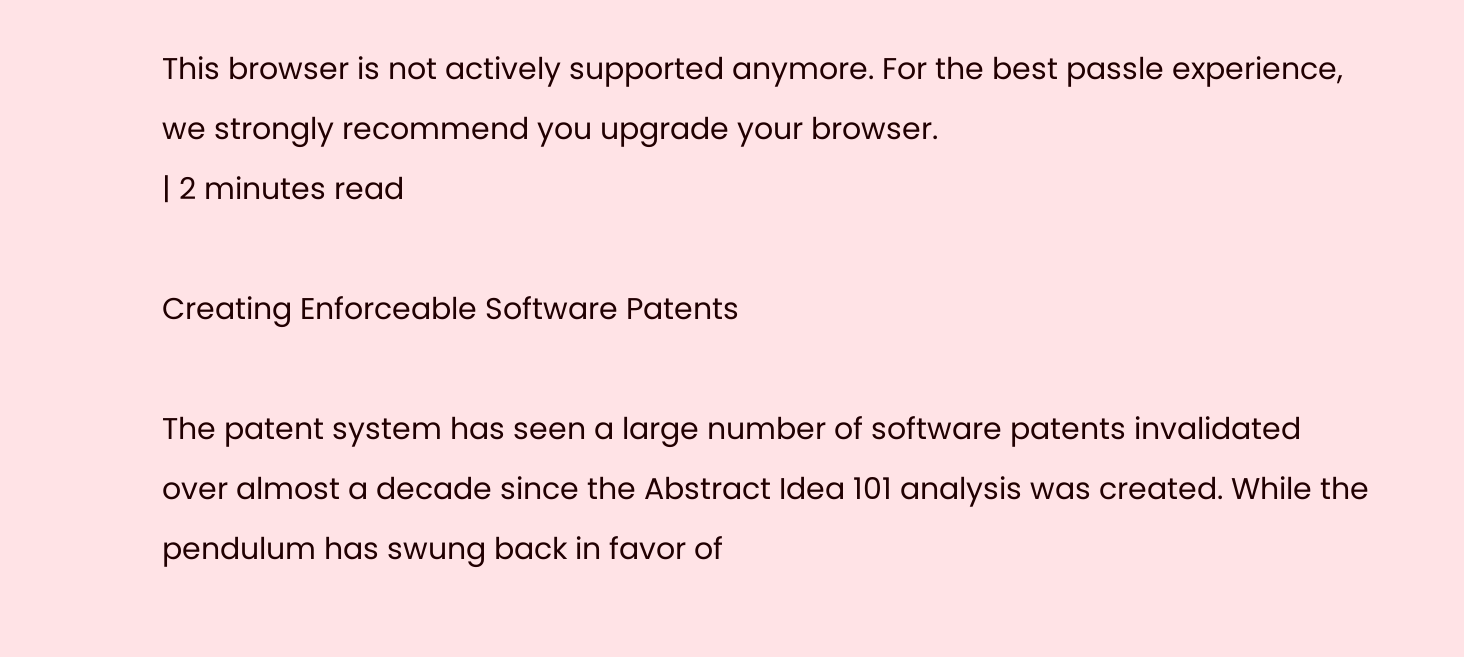This browser is not actively supported anymore. For the best passle experience, we strongly recommend you upgrade your browser.
| 2 minutes read

Creating Enforceable Software Patents

The patent system has seen a large number of software patents invalidated over almost a decade since the Abstract Idea 101 analysis was created. While the pendulum has swung back in favor of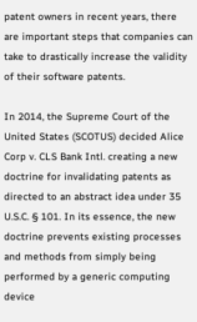patent owners in recent years, there are important steps that companies can take to drastically increase the validity of their software patents.

In 2014, the Supreme Court of the United States (SCOTUS) decided Alice Corp v. CLS Bank Intl. creating a new doctrine for invalidating patents as directed to an abstract idea under 35 U.S.C. § 101. In its essence, the new doctrine prevents existing processes and methods from simply being performed by a generic computing device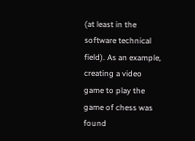(at least in the software technical field). As an example, creating a video game to play the game of chess was found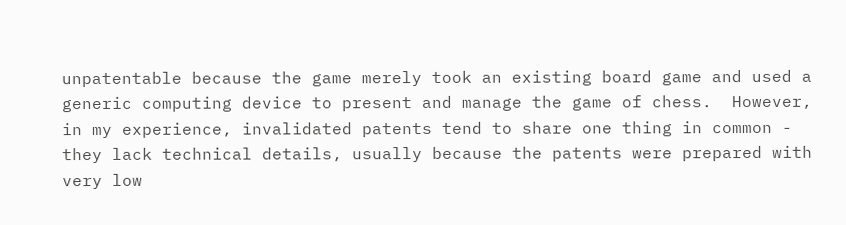unpatentable because the game merely took an existing board game and used a generic computing device to present and manage the game of chess.  However, in my experience, invalidated patents tend to share one thing in common - they lack technical details, usually because the patents were prepared with very low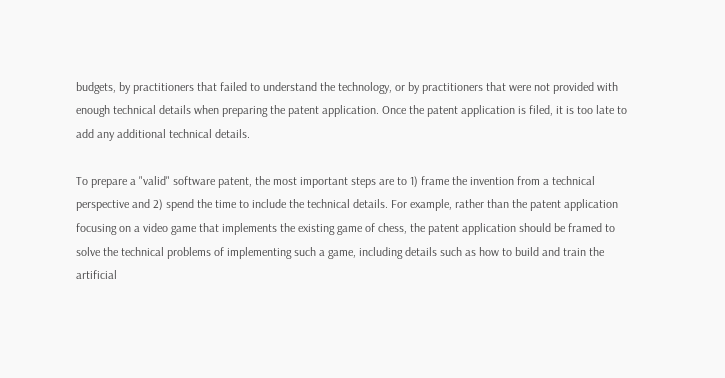budgets, by practitioners that failed to understand the technology, or by practitioners that were not provided with enough technical details when preparing the patent application. Once the patent application is filed, it is too late to add any additional technical details.

To prepare a "valid" software patent, the most important steps are to 1) frame the invention from a technical perspective and 2) spend the time to include the technical details. For example, rather than the patent application focusing on a video game that implements the existing game of chess, the patent application should be framed to solve the technical problems of implementing such a game, including details such as how to build and train the artificial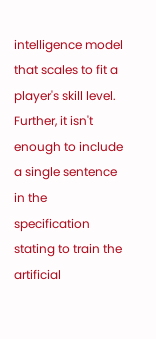intelligence model that scales to fit a player's skill level. Further, it isn't enough to include a single sentence in the specification stating to train the artificial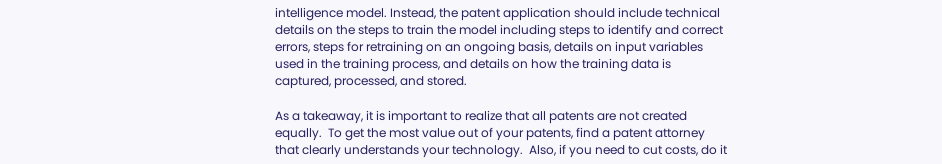intelligence model. Instead, the patent application should include technical details on the steps to train the model including steps to identify and correct errors, steps for retraining on an ongoing basis, details on input variables used in the training process, and details on how the training data is captured, processed, and stored.

As a takeaway, it is important to realize that all patents are not created equally.  To get the most value out of your patents, find a patent attorney that clearly understands your technology.  Also, if you need to cut costs, do it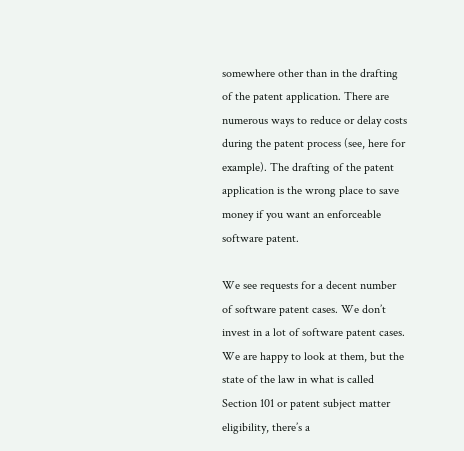somewhere other than in the drafting of the patent application. There are numerous ways to reduce or delay costs during the patent process (see, here for example). The drafting of the patent application is the wrong place to save money if you want an enforceable software patent.

We see requests for a decent number of software patent cases. We don’t invest in a lot of software patent cases. We are happy to look at them, but the state of the law in what is called Section 101 or patent subject matter eligibility, there’s a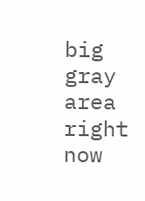big gray area right now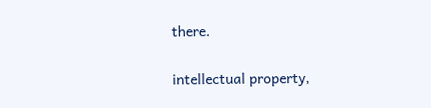there.


intellectual property,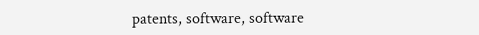patents, software, software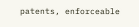patents, enforceable